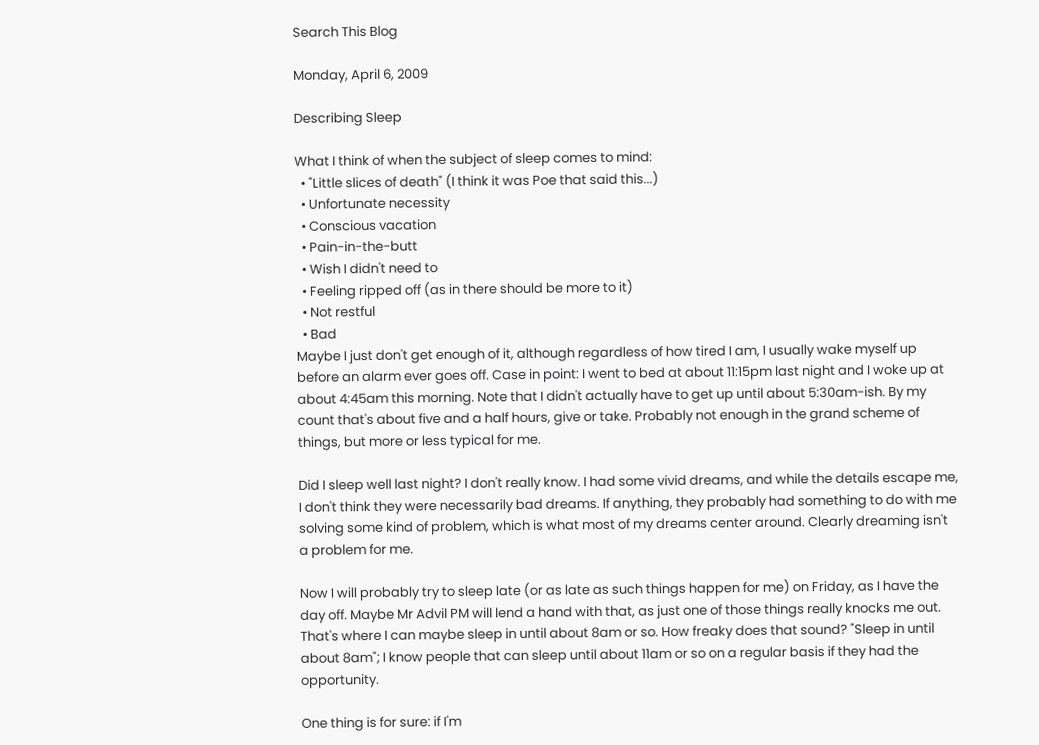Search This Blog

Monday, April 6, 2009

Describing Sleep

What I think of when the subject of sleep comes to mind:
  • "Little slices of death" (I think it was Poe that said this...)
  • Unfortunate necessity
  • Conscious vacation
  • Pain-in-the-butt
  • Wish I didn't need to
  • Feeling ripped off (as in there should be more to it)
  • Not restful
  • Bad
Maybe I just don't get enough of it, although regardless of how tired I am, I usually wake myself up before an alarm ever goes off. Case in point: I went to bed at about 11:15pm last night and I woke up at about 4:45am this morning. Note that I didn't actually have to get up until about 5:30am-ish. By my count that's about five and a half hours, give or take. Probably not enough in the grand scheme of things, but more or less typical for me.

Did I sleep well last night? I don't really know. I had some vivid dreams, and while the details escape me, I don't think they were necessarily bad dreams. If anything, they probably had something to do with me solving some kind of problem, which is what most of my dreams center around. Clearly dreaming isn't a problem for me.

Now I will probably try to sleep late (or as late as such things happen for me) on Friday, as I have the day off. Maybe Mr Advil PM will lend a hand with that, as just one of those things really knocks me out. That's where I can maybe sleep in until about 8am or so. How freaky does that sound? "Sleep in until about 8am"; I know people that can sleep until about 11am or so on a regular basis if they had the opportunity.

One thing is for sure: if I'm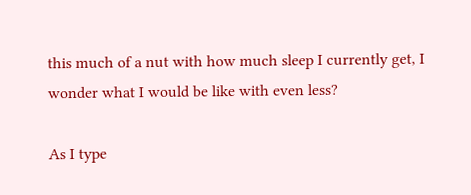this much of a nut with how much sleep I currently get, I wonder what I would be like with even less?

As I type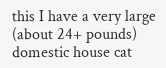this I have a very large (about 24+ pounds) domestic house cat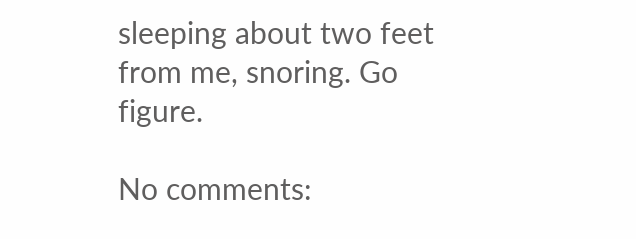sleeping about two feet from me, snoring. Go figure.

No comments: